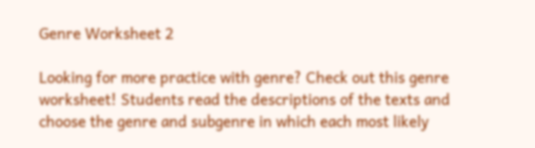Genre Worksheet 2

Looking for more practice with genre? Check out this genre worksheet! Students read the descriptions of the texts and choose the genre and subgenre in which each most likely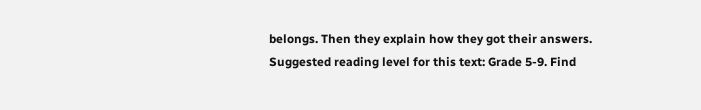belongs. Then they explain how they got their answers. Suggested reading level for this text: Grade 5-9. Find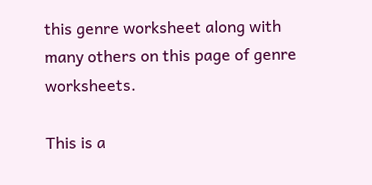this genre worksheet along with many others on this page of genre worksheets.

This is a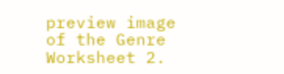preview image of the Genre Worksheet 2.